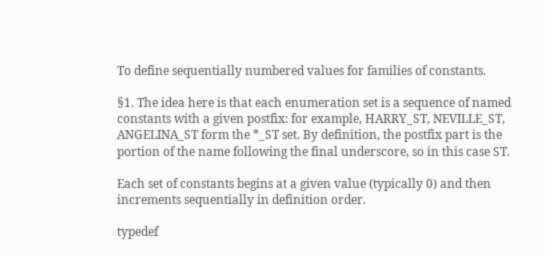To define sequentially numbered values for families of constants.

§1. The idea here is that each enumeration set is a sequence of named constants with a given postfix: for example, HARRY_ST, NEVILLE_ST, ANGELINA_ST form the *_ST set. By definition, the postfix part is the portion of the name following the final underscore, so in this case ST.

Each set of constants begins at a given value (typically 0) and then increments sequentially in definition order.

typedef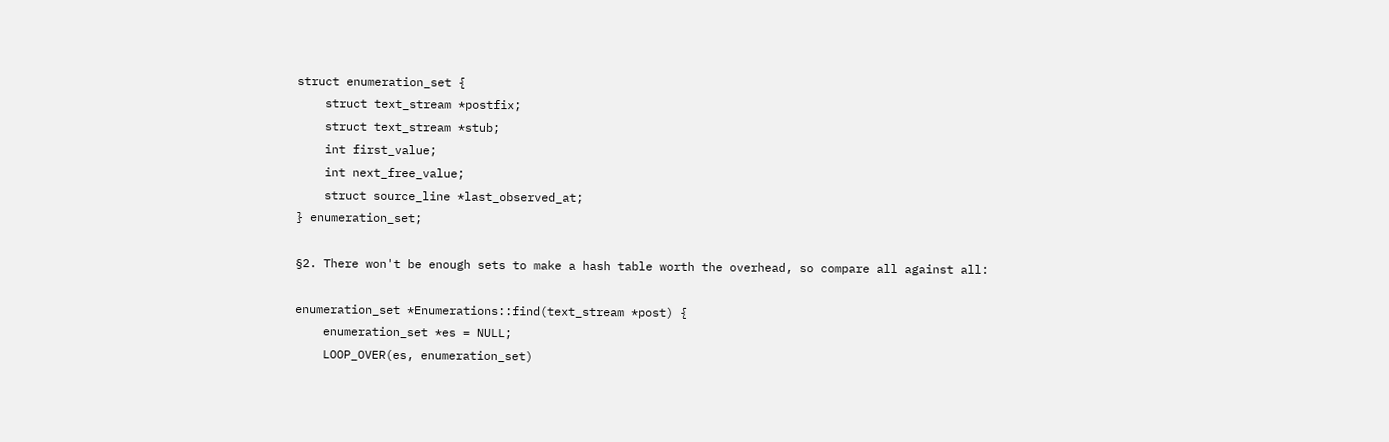struct enumeration_set {
    struct text_stream *postfix;
    struct text_stream *stub;
    int first_value;
    int next_free_value;
    struct source_line *last_observed_at;
} enumeration_set;

§2. There won't be enough sets to make a hash table worth the overhead, so compare all against all:

enumeration_set *Enumerations::find(text_stream *post) {
    enumeration_set *es = NULL;
    LOOP_OVER(es, enumeration_set)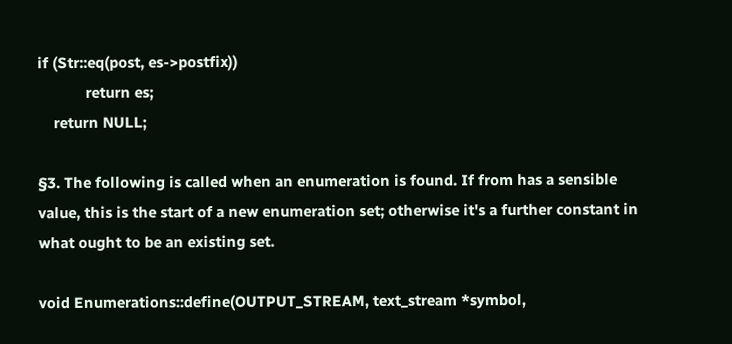if (Str::eq(post, es->postfix))
            return es;
    return NULL;

§3. The following is called when an enumeration is found. If from has a sensible value, this is the start of a new enumeration set; otherwise it's a further constant in what ought to be an existing set.

void Enumerations::define(OUTPUT_STREAM, text_stream *symbol,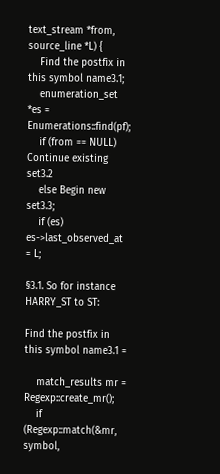text_stream *from, source_line *L) {
    Find the postfix in this symbol name3.1;
    enumeration_set *es = Enumerations::find(pf);
    if (from == NULL) Continue existing set3.2
    else Begin new set3.3;
    if (es) es->last_observed_at = L;

§3.1. So for instance HARRY_ST to ST:

Find the postfix in this symbol name3.1 =

    match_results mr = Regexp::create_mr();
    if (Regexp::match(&mr, symbol,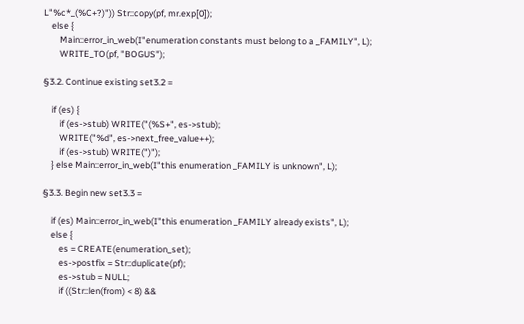L"%c*_(%C+?)")) Str::copy(pf, mr.exp[0]);
    else {
        Main::error_in_web(I"enumeration constants must belong to a _FAMILY", L);
        WRITE_TO(pf, "BOGUS");

§3.2. Continue existing set3.2 =

    if (es) {
        if (es->stub) WRITE("(%S+", es->stub);
        WRITE("%d", es->next_free_value++);
        if (es->stub) WRITE(")");
    } else Main::error_in_web(I"this enumeration _FAMILY is unknown", L);

§3.3. Begin new set3.3 =

    if (es) Main::error_in_web(I"this enumeration _FAMILY already exists", L);
    else {
        es = CREATE(enumeration_set);
        es->postfix = Str::duplicate(pf);
        es->stub = NULL;
        if ((Str::len(from) < 8) &&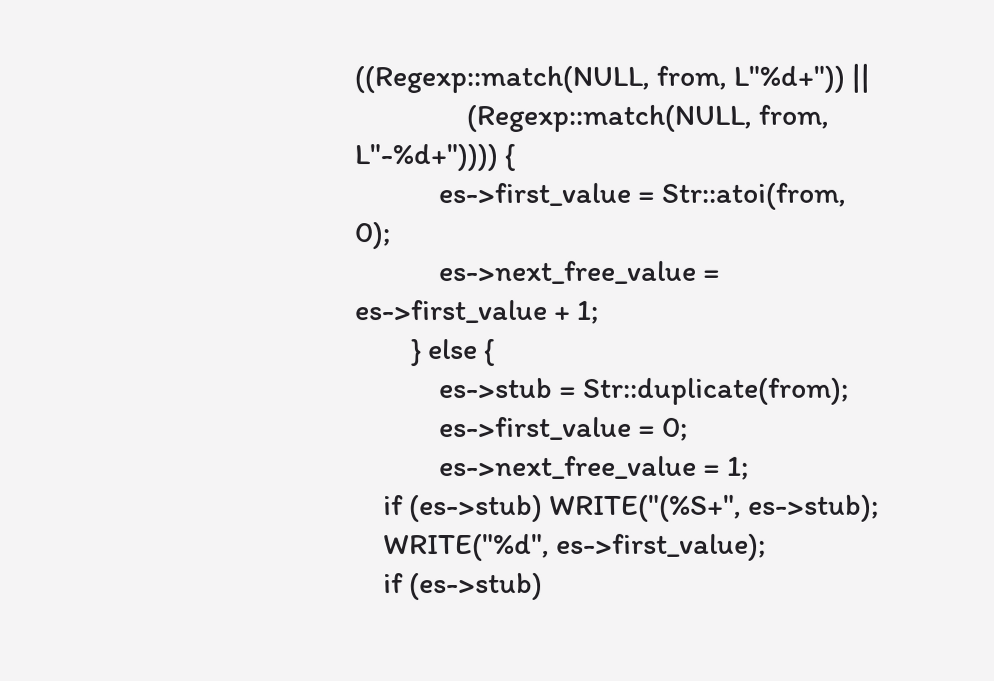((Regexp::match(NULL, from, L"%d+")) ||
                (Regexp::match(NULL, from, L"-%d+")))) {
            es->first_value = Str::atoi(from, 0);
            es->next_free_value = es->first_value + 1;
        } else {
            es->stub = Str::duplicate(from);
            es->first_value = 0;
            es->next_free_value = 1;
    if (es->stub) WRITE("(%S+", es->stub);
    WRITE("%d", es->first_value);
    if (es->stub)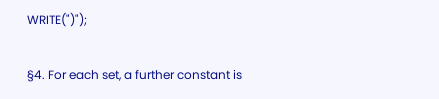WRITE(")");

§4. For each set, a further constant is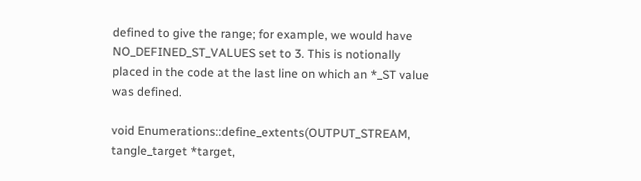defined to give the range; for example, we would have NO_DEFINED_ST_VALUES set to 3. This is notionally placed in the code at the last line on which an *_ST value was defined.

void Enumerations::define_extents(OUTPUT_STREAM, tangle_target *target,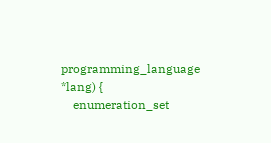programming_language *lang) {
    enumeration_set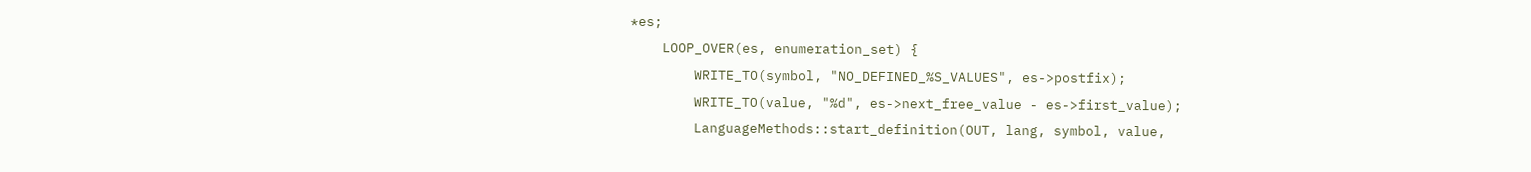*es;
    LOOP_OVER(es, enumeration_set) {
        WRITE_TO(symbol, "NO_DEFINED_%S_VALUES", es->postfix);
        WRITE_TO(value, "%d", es->next_free_value - es->first_value);
        LanguageMethods::start_definition(OUT, lang, symbol, value,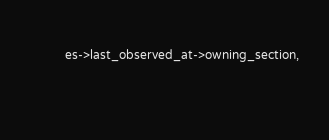es->last_observed_at->owning_section,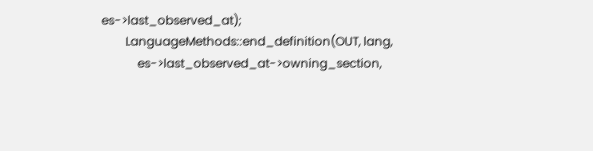es->last_observed_at);
        LanguageMethods::end_definition(OUT, lang,
            es->last_observed_at->owning_section,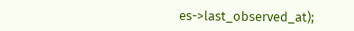es->last_observed_at);